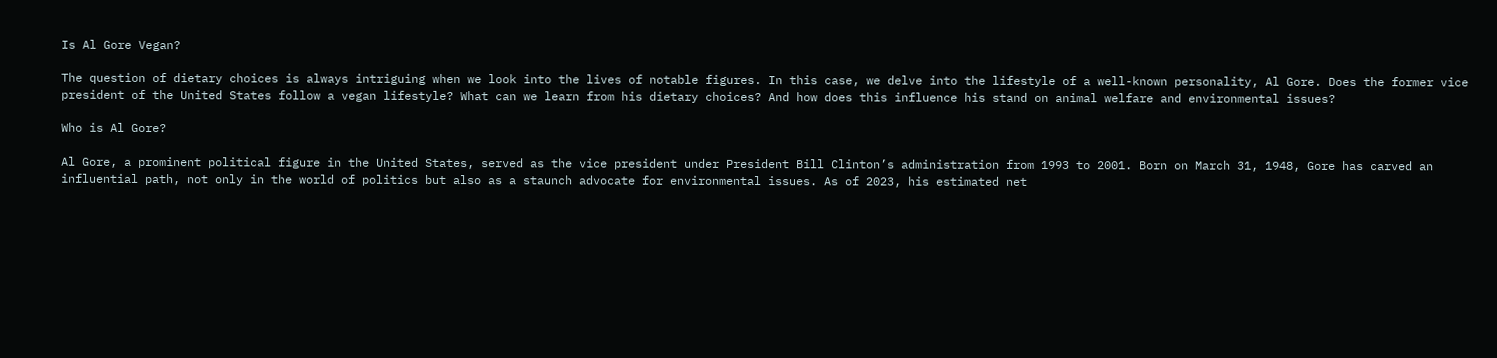Is Al Gore Vegan?

The question of dietary choices is always intriguing when we look into the lives of notable figures. In this case, we delve into the lifestyle of a well-known personality, Al Gore. Does the former vice president of the United States follow a vegan lifestyle? What can we learn from his dietary choices? And how does this influence his stand on animal welfare and environmental issues?

Who is Al Gore?

Al Gore, a prominent political figure in the United States, served as the vice president under President Bill Clinton’s administration from 1993 to 2001. Born on March 31, 1948, Gore has carved an influential path, not only in the world of politics but also as a staunch advocate for environmental issues. As of 2023, his estimated net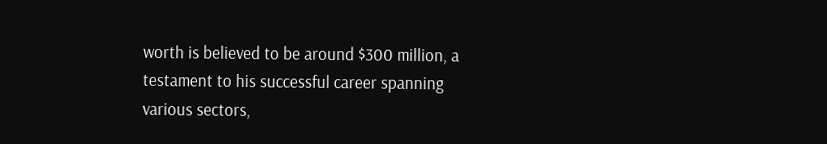worth is believed to be around $300 million, a testament to his successful career spanning various sectors,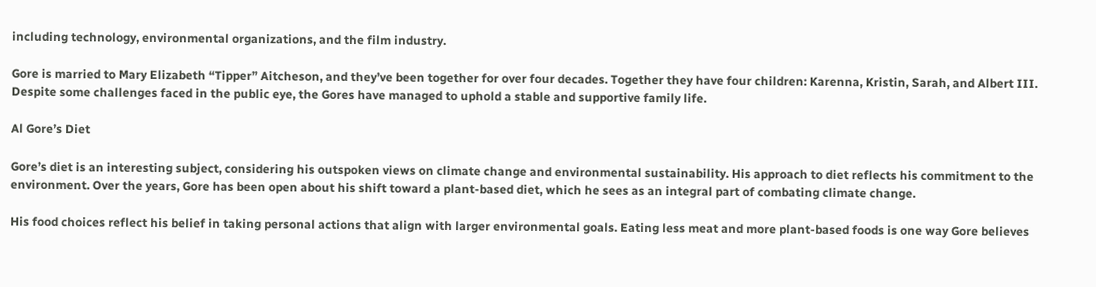including technology, environmental organizations, and the film industry.

Gore is married to Mary Elizabeth “Tipper” Aitcheson, and they’ve been together for over four decades. Together they have four children: Karenna, Kristin, Sarah, and Albert III. Despite some challenges faced in the public eye, the Gores have managed to uphold a stable and supportive family life.

Al Gore’s Diet

Gore’s diet is an interesting subject, considering his outspoken views on climate change and environmental sustainability. His approach to diet reflects his commitment to the environment. Over the years, Gore has been open about his shift toward a plant-based diet, which he sees as an integral part of combating climate change.

His food choices reflect his belief in taking personal actions that align with larger environmental goals. Eating less meat and more plant-based foods is one way Gore believes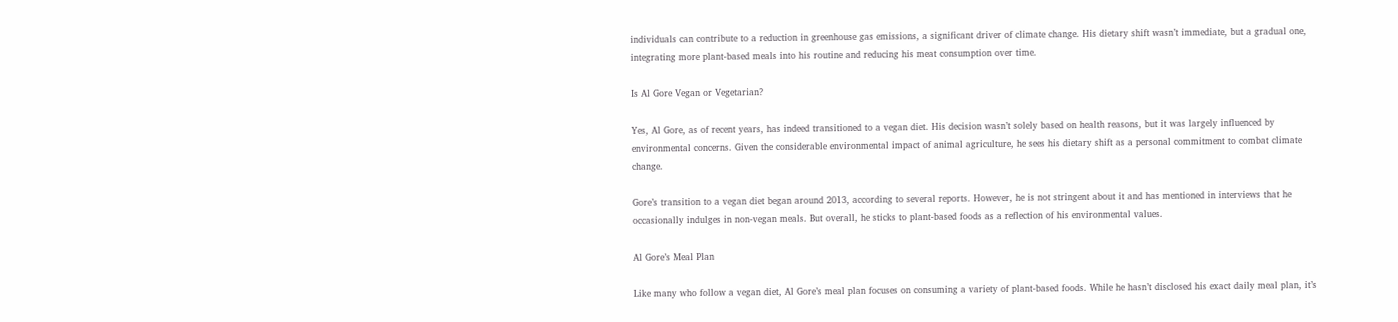individuals can contribute to a reduction in greenhouse gas emissions, a significant driver of climate change. His dietary shift wasn’t immediate, but a gradual one, integrating more plant-based meals into his routine and reducing his meat consumption over time.

Is Al Gore Vegan or Vegetarian?

Yes, Al Gore, as of recent years, has indeed transitioned to a vegan diet. His decision wasn’t solely based on health reasons, but it was largely influenced by environmental concerns. Given the considerable environmental impact of animal agriculture, he sees his dietary shift as a personal commitment to combat climate change.

Gore’s transition to a vegan diet began around 2013, according to several reports. However, he is not stringent about it and has mentioned in interviews that he occasionally indulges in non-vegan meals. But overall, he sticks to plant-based foods as a reflection of his environmental values.

Al Gore’s Meal Plan

Like many who follow a vegan diet, Al Gore’s meal plan focuses on consuming a variety of plant-based foods. While he hasn’t disclosed his exact daily meal plan, it’s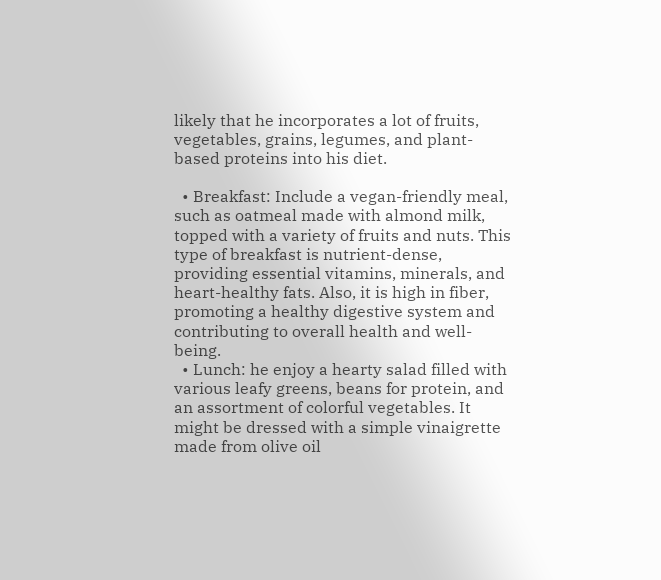likely that he incorporates a lot of fruits, vegetables, grains, legumes, and plant-based proteins into his diet.

  • Breakfast: Include a vegan-friendly meal, such as oatmeal made with almond milk, topped with a variety of fruits and nuts. This type of breakfast is nutrient-dense, providing essential vitamins, minerals, and heart-healthy fats. Also, it is high in fiber, promoting a healthy digestive system and contributing to overall health and well-being.
  • Lunch: he enjoy a hearty salad filled with various leafy greens, beans for protein, and an assortment of colorful vegetables. It might be dressed with a simple vinaigrette made from olive oil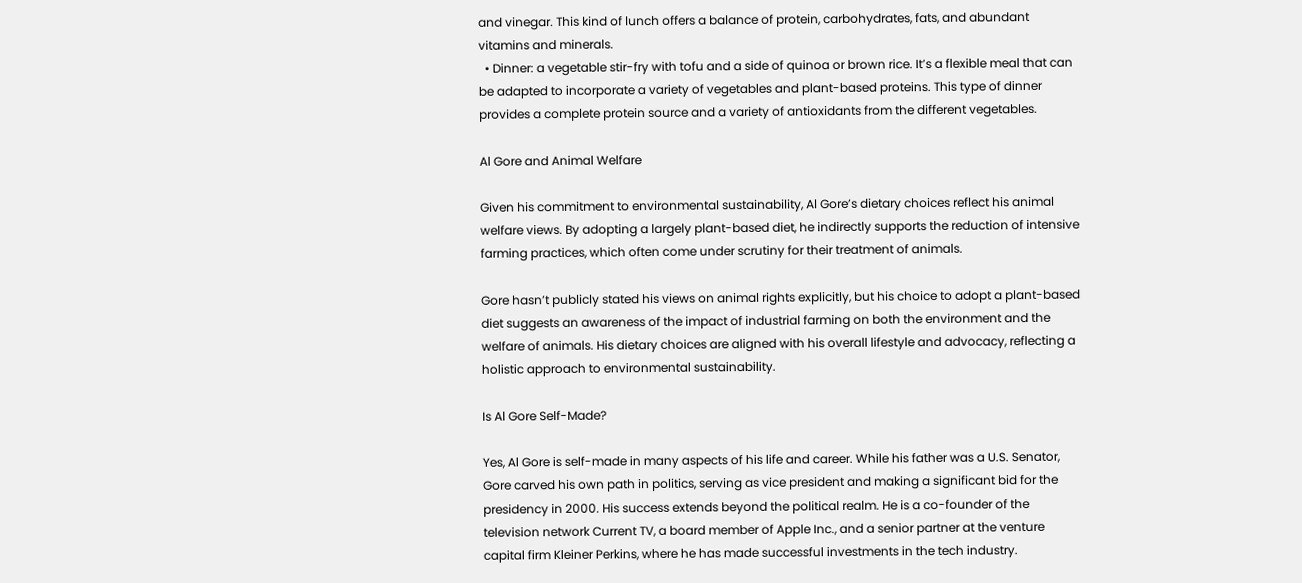and vinegar. This kind of lunch offers a balance of protein, carbohydrates, fats, and abundant vitamins and minerals.
  • Dinner: a vegetable stir-fry with tofu and a side of quinoa or brown rice. It’s a flexible meal that can be adapted to incorporate a variety of vegetables and plant-based proteins. This type of dinner provides a complete protein source and a variety of antioxidants from the different vegetables.

Al Gore and Animal Welfare

Given his commitment to environmental sustainability, Al Gore’s dietary choices reflect his animal welfare views. By adopting a largely plant-based diet, he indirectly supports the reduction of intensive farming practices, which often come under scrutiny for their treatment of animals.

Gore hasn’t publicly stated his views on animal rights explicitly, but his choice to adopt a plant-based diet suggests an awareness of the impact of industrial farming on both the environment and the welfare of animals. His dietary choices are aligned with his overall lifestyle and advocacy, reflecting a holistic approach to environmental sustainability.

Is Al Gore Self-Made?

Yes, Al Gore is self-made in many aspects of his life and career. While his father was a U.S. Senator, Gore carved his own path in politics, serving as vice president and making a significant bid for the presidency in 2000. His success extends beyond the political realm. He is a co-founder of the television network Current TV, a board member of Apple Inc., and a senior partner at the venture capital firm Kleiner Perkins, where he has made successful investments in the tech industry.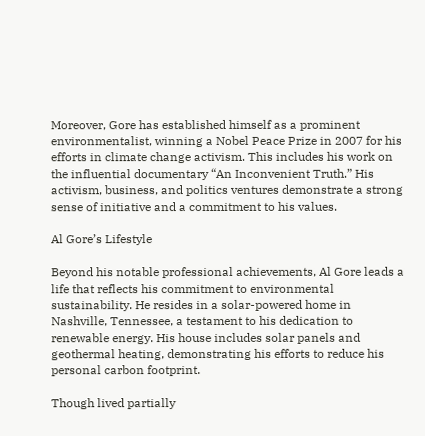Moreover, Gore has established himself as a prominent environmentalist, winning a Nobel Peace Prize in 2007 for his efforts in climate change activism. This includes his work on the influential documentary “An Inconvenient Truth.” His activism, business, and politics ventures demonstrate a strong sense of initiative and a commitment to his values.

Al Gore’s Lifestyle

Beyond his notable professional achievements, Al Gore leads a life that reflects his commitment to environmental sustainability. He resides in a solar-powered home in Nashville, Tennessee, a testament to his dedication to renewable energy. His house includes solar panels and geothermal heating, demonstrating his efforts to reduce his personal carbon footprint.

Though lived partially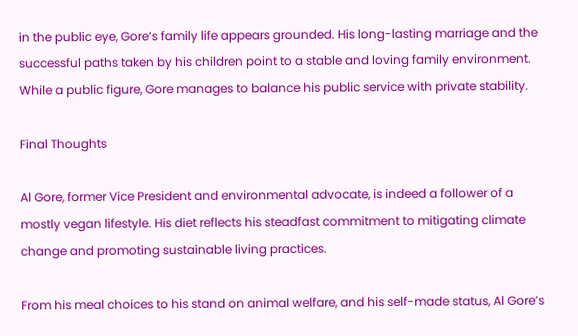in the public eye, Gore’s family life appears grounded. His long-lasting marriage and the successful paths taken by his children point to a stable and loving family environment. While a public figure, Gore manages to balance his public service with private stability.

Final Thoughts

Al Gore, former Vice President and environmental advocate, is indeed a follower of a mostly vegan lifestyle. His diet reflects his steadfast commitment to mitigating climate change and promoting sustainable living practices.

From his meal choices to his stand on animal welfare, and his self-made status, Al Gore’s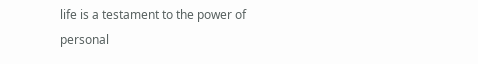life is a testament to the power of personal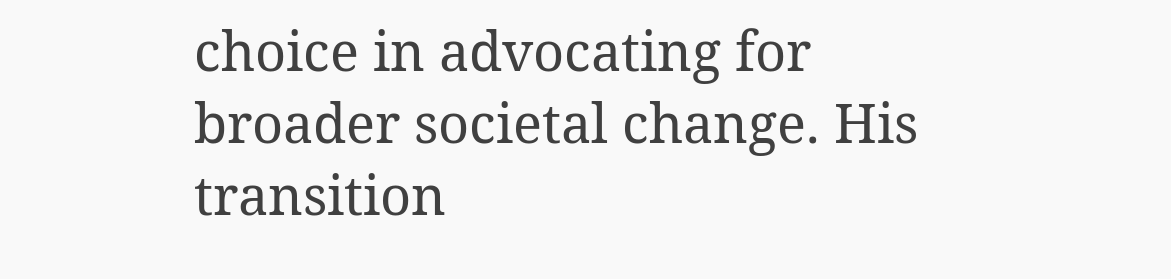choice in advocating for broader societal change. His transition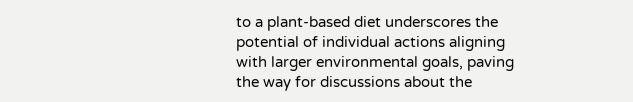to a plant-based diet underscores the potential of individual actions aligning with larger environmental goals, paving the way for discussions about the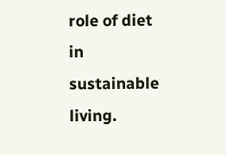role of diet in sustainable living.